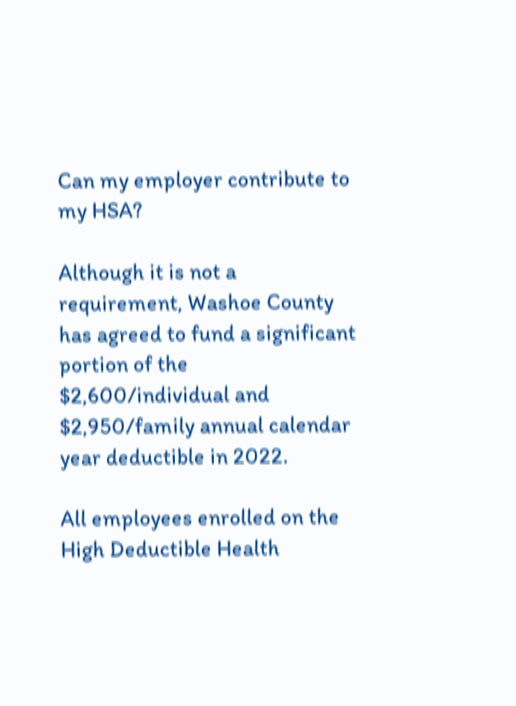Can my employer contribute to my HSA?

Although it is not a requirement, Washoe County has agreed to fund a significant portion of the $2,600/individual and $2,950/family annual calendar year deductible in 2022.

All employees enrolled on the High Deductible Health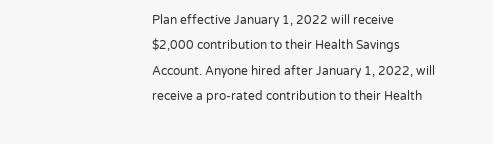Plan effective January 1, 2022 will receive $2,000 contribution to their Health Savings Account. Anyone hired after January 1, 2022, will receive a pro-rated contribution to their Health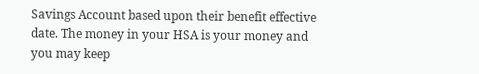Savings Account based upon their benefit effective date. The money in your HSA is your money and you may keep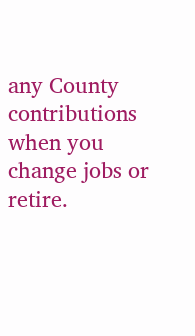any County contributions when you change jobs or retire.